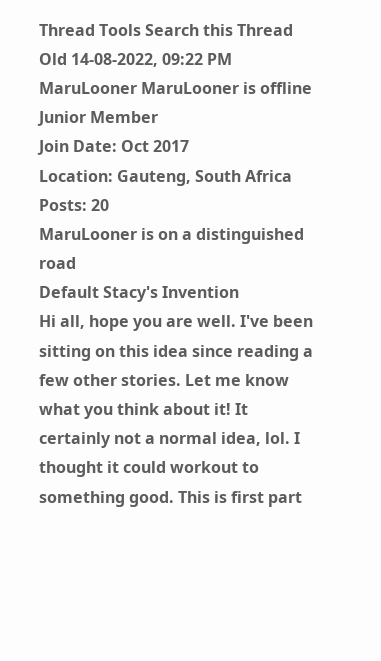Thread Tools Search this Thread
Old 14-08-2022, 09:22 PM
MaruLooner MaruLooner is offline
Junior Member
Join Date: Oct 2017
Location: Gauteng, South Africa
Posts: 20
MaruLooner is on a distinguished road
Default Stacy's Invention
Hi all, hope you are well. I've been sitting on this idea since reading a few other stories. Let me know what you think about it! It certainly not a normal idea, lol. I thought it could workout to something good. This is first part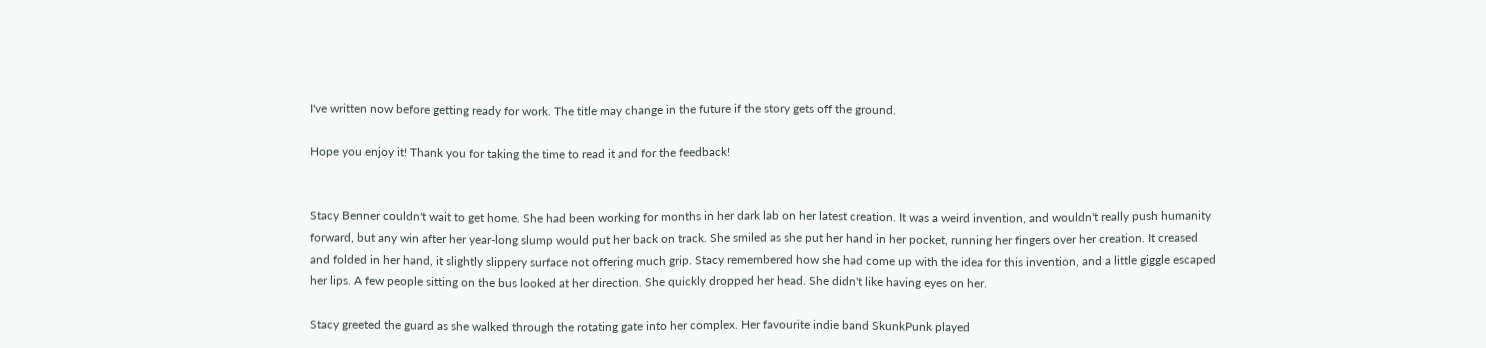I've written now before getting ready for work. The title may change in the future if the story gets off the ground.

Hope you enjoy it! Thank you for taking the time to read it and for the feedback!


Stacy Benner couldn't wait to get home. She had been working for months in her dark lab on her latest creation. It was a weird invention, and wouldn't really push humanity forward, but any win after her year-long slump would put her back on track. She smiled as she put her hand in her pocket, running her fingers over her creation. It creased and folded in her hand, it slightly slippery surface not offering much grip. Stacy remembered how she had come up with the idea for this invention, and a little giggle escaped her lips. A few people sitting on the bus looked at her direction. She quickly dropped her head. She didn't like having eyes on her.

Stacy greeted the guard as she walked through the rotating gate into her complex. Her favourite indie band SkunkPunk played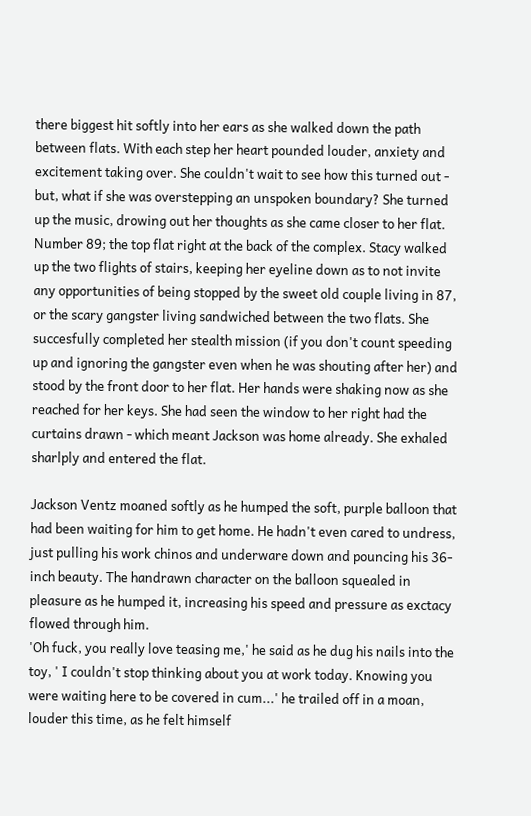there biggest hit softly into her ears as she walked down the path between flats. With each step her heart pounded louder, anxiety and excitement taking over. She couldn't wait to see how this turned out - but, what if she was overstepping an unspoken boundary? She turned up the music, drowing out her thoughts as she came closer to her flat. Number 89; the top flat right at the back of the complex. Stacy walked up the two flights of stairs, keeping her eyeline down as to not invite any opportunities of being stopped by the sweet old couple living in 87, or the scary gangster living sandwiched between the two flats. She succesfully completed her stealth mission (if you don't count speeding up and ignoring the gangster even when he was shouting after her) and stood by the front door to her flat. Her hands were shaking now as she reached for her keys. She had seen the window to her right had the curtains drawn - which meant Jackson was home already. She exhaled sharlply and entered the flat.

Jackson Ventz moaned softly as he humped the soft, purple balloon that had been waiting for him to get home. He hadn't even cared to undress, just pulling his work chinos and underware down and pouncing his 36-inch beauty. The handrawn character on the balloon squealed in pleasure as he humped it, increasing his speed and pressure as exctacy flowed through him.
'Oh fuck, you really love teasing me,' he said as he dug his nails into the toy, ' I couldn't stop thinking about you at work today. Knowing you were waiting here to be covered in cum...' he trailed off in a moan, louder this time, as he felt himself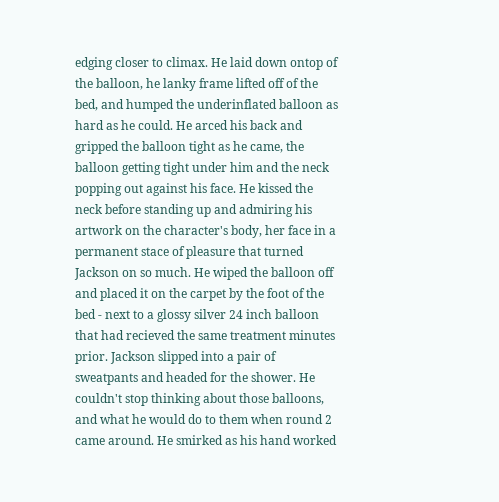edging closer to climax. He laid down ontop of the balloon, he lanky frame lifted off of the bed, and humped the underinflated balloon as hard as he could. He arced his back and gripped the balloon tight as he came, the balloon getting tight under him and the neck popping out against his face. He kissed the neck before standing up and admiring his artwork on the character's body, her face in a permanent stace of pleasure that turned Jackson on so much. He wiped the balloon off and placed it on the carpet by the foot of the bed - next to a glossy silver 24 inch balloon that had recieved the same treatment minutes prior. Jackson slipped into a pair of sweatpants and headed for the shower. He couldn't stop thinking about those balloons, and what he would do to them when round 2 came around. He smirked as his hand worked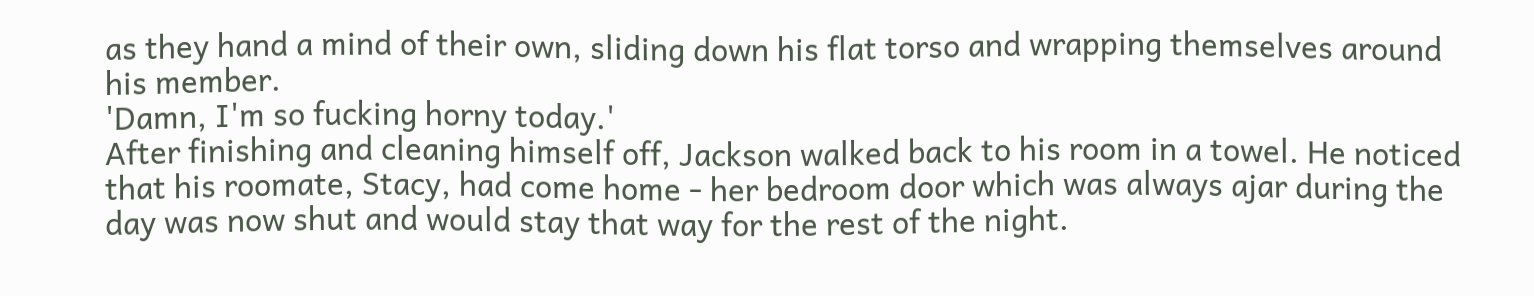as they hand a mind of their own, sliding down his flat torso and wrapping themselves around his member.
'Damn, I'm so fucking horny today.'
After finishing and cleaning himself off, Jackson walked back to his room in a towel. He noticed that his roomate, Stacy, had come home - her bedroom door which was always ajar during the day was now shut and would stay that way for the rest of the night.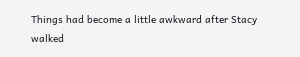Things had become a little awkward after Stacy walked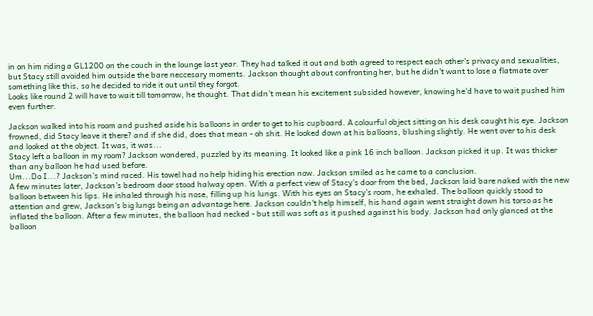in on him riding a GL1200 on the couch in the lounge last year. They had talked it out and both agreed to respect each other's privacy and sexualities, but Stacy still avoided him outside the bare neccesary moments. Jackson thought about confronting her, but he didn't want to lose a flatmate over something like this, so he decided to ride it out until they forgot.
Looks like round 2 will have to wait till tomorrow, he thought. That didn't mean his excitement subsided however, knowing he'd have to wait pushed him even further.

Jackson walked into his room and pushed aside his balloons in order to get to his cupboard. A colourful object sitting on his desk caught his eye. Jackson frowned, did Stacy leave it there? and if she did, does that mean - oh shit. He looked down at his balloons, blushing slightly. He went over to his desk and looked at the object. It was, it was...
Stacy left a balloon in my room? Jackson wondered, puzzled by its meaning. It looked like a pink 16 inch balloon. Jackson picked it up. It was thicker than any balloon he had used before.
Um...Do I...? Jackson's mind raced. His towel had no help hiding his erection now. Jackson smiled as he came to a conclusion.
A few minutes later, Jackson's bedroom door stood halway open. With a perfect view of Stacy's door from the bed, Jackson laid bare naked with the new balloon between his lips. He inhaled through his nose, filling up his lungs. With his eyes on Stacy's room, he exhaled. The balloon quickly stood to attention and grew, Jackson's big lungs being an advantage here. Jackson couldn't help himself, his hand again went straight down his torso as he inflated the balloon. After a few minutes, the balloon had necked - but still was soft as it pushed against his body. Jackson had only glanced at the balloon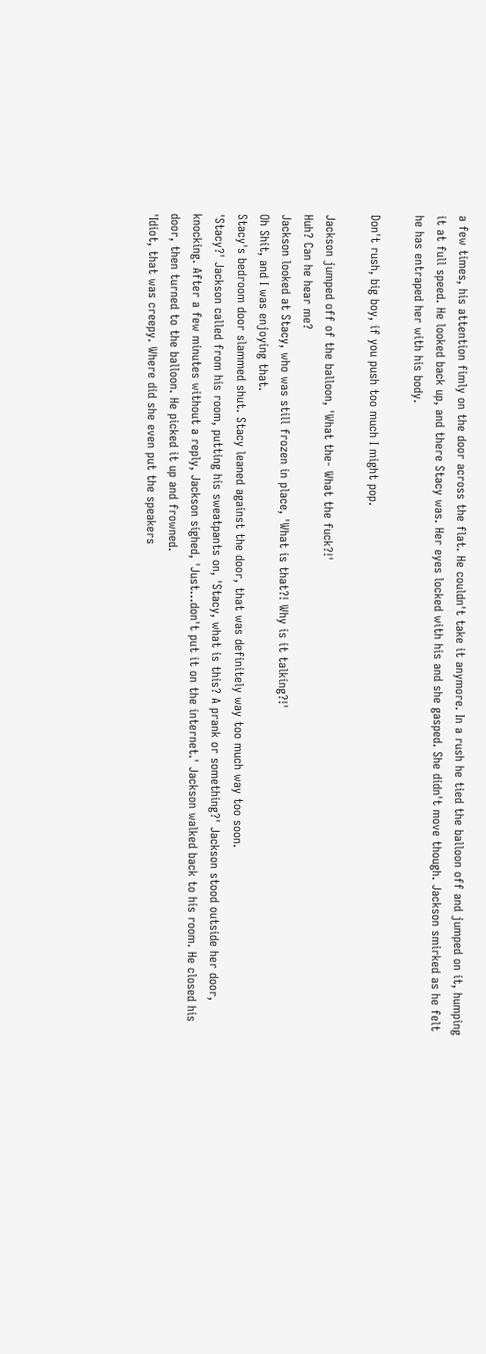a few times, his attention fimly on the door across the flat. He couldn't take it anymore. In a rush he tied the balloon off and jumped on it, humping it at full speed. He looked back up, and there Stacy was. Her eyes locked with his and she gasped. She didn't move though. Jackson smirked as he felt he has entraped her with his body.

Don't rush, big boy, if you push too much I might pop.

Jackson jumped off of the balloon, 'What the- What the fuck?!'
Huh? Can he hear me?
Jackson looked at Stacy, who was still frozen in place, 'What is that?! Why is it talking?!'
Oh Shit, and I was enjoying that.
Stacy's bedroom door slammed shut. Stacy leaned against the door, that was definitely way too much way too soon.
'Stacy?' Jackson called from his room, putting his sweatpants on, 'Stacy, what is this? A prank or something?' Jackson stood outside her door, knocking. After a few minutes without a reply, Jackson sighed, 'Just...don't put it on the internet.' Jackson walked back to his room. He closed his door, then turned to the balloon. He picked it up and frowned.
'Idiot, that was creepy. Where did she even put the speakers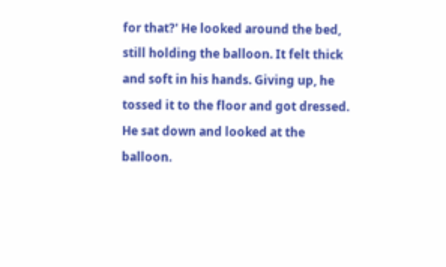for that?' He looked around the bed, still holding the balloon. It felt thick and soft in his hands. Giving up, he tossed it to the floor and got dressed. He sat down and looked at the balloon.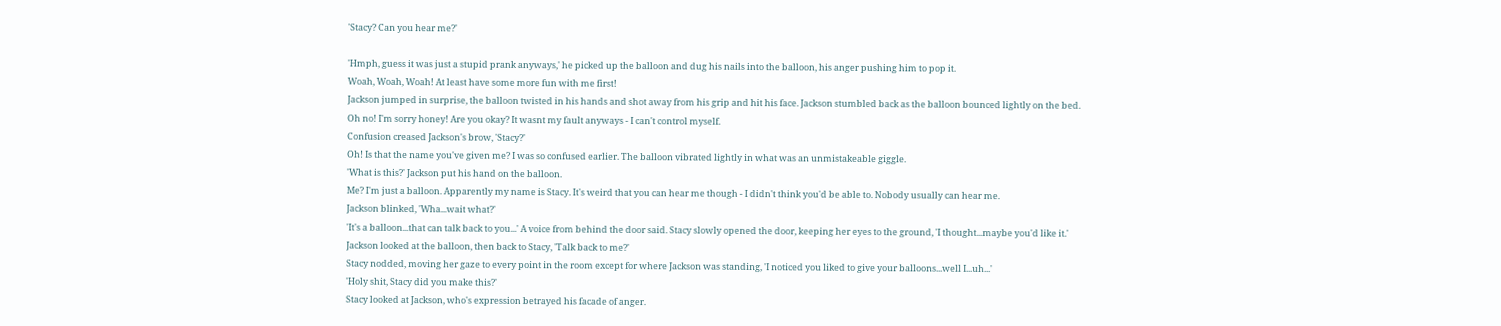'Stacy? Can you hear me?'

'Hmph, guess it was just a stupid prank anyways,' he picked up the balloon and dug his nails into the balloon, his anger pushing him to pop it.
Woah, Woah, Woah! At least have some more fun with me first!
Jackson jumped in surprise, the balloon twisted in his hands and shot away from his grip and hit his face. Jackson stumbled back as the balloon bounced lightly on the bed.
Oh no! I'm sorry honey! Are you okay? It wasnt my fault anyways - I can't control myself.
Confusion creased Jackson's brow, 'Stacy?'
Oh! Is that the name you've given me? I was so confused earlier. The balloon vibrated lightly in what was an unmistakeable giggle.
'What is this?' Jackson put his hand on the balloon.
Me? I'm just a balloon. Apparently my name is Stacy. It's weird that you can hear me though - I didn't think you'd be able to. Nobody usually can hear me.
Jackson blinked, 'Wha...wait what?'
'It's a balloon...that can talk back to you...' A voice from behind the door said. Stacy slowly opened the door, keeping her eyes to the ground, 'I thought...maybe you'd like it.'
Jackson looked at the balloon, then back to Stacy, 'Talk back to me?'
Stacy nodded, moving her gaze to every point in the room except for where Jackson was standing, 'I noticed you liked to give your balloons...well I...uh...'
'Holy shit, Stacy did you make this?'
Stacy looked at Jackson, who's expression betrayed his facade of anger.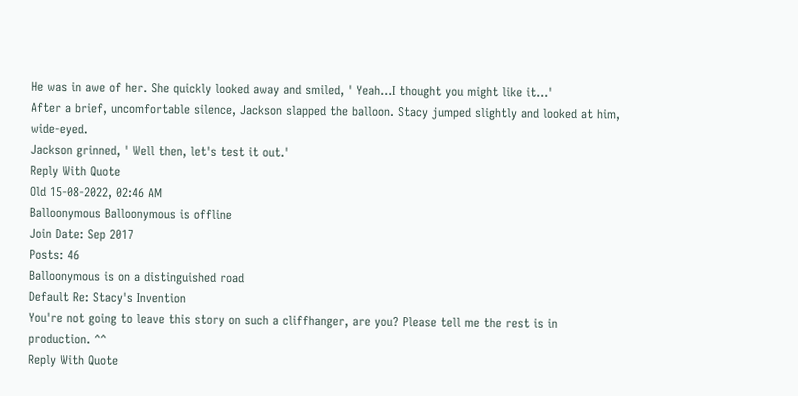He was in awe of her. She quickly looked away and smiled, ' Yeah...I thought you might like it...'
After a brief, uncomfortable silence, Jackson slapped the balloon. Stacy jumped slightly and looked at him, wide-eyed.
Jackson grinned, ' Well then, let's test it out.'
Reply With Quote
Old 15-08-2022, 02:46 AM
Balloonymous Balloonymous is offline
Join Date: Sep 2017
Posts: 46
Balloonymous is on a distinguished road
Default Re: Stacy's Invention
You're not going to leave this story on such a cliffhanger, are you? Please tell me the rest is in production. ^^
Reply With Quote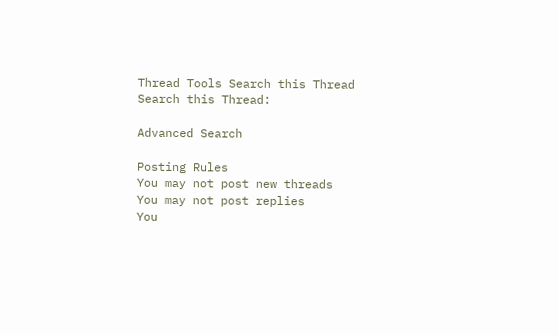Thread Tools Search this Thread
Search this Thread:

Advanced Search

Posting Rules
You may not post new threads
You may not post replies
You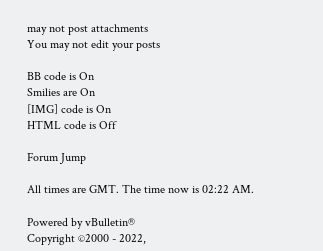may not post attachments
You may not edit your posts

BB code is On
Smilies are On
[IMG] code is On
HTML code is Off

Forum Jump

All times are GMT. The time now is 02:22 AM.

Powered by vBulletin®
Copyright ©2000 - 2022,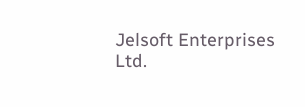Jelsoft Enterprises Ltd.